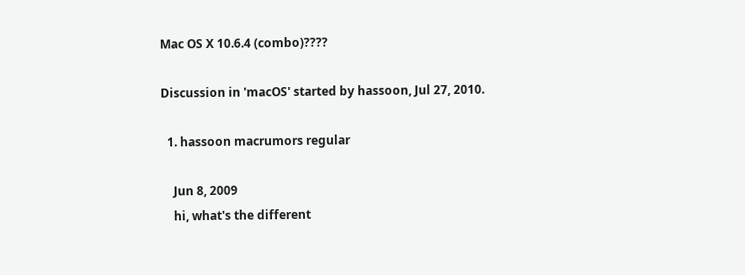Mac OS X 10.6.4 (combo)????

Discussion in 'macOS' started by hassoon, Jul 27, 2010.

  1. hassoon macrumors regular

    Jun 8, 2009
    hi, what's the different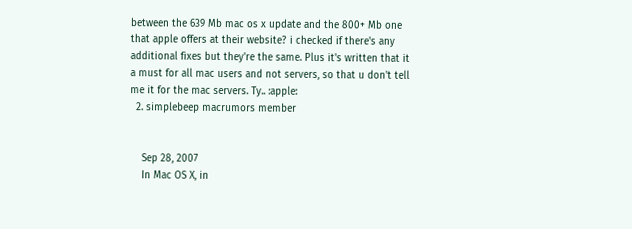between the 639 Mb mac os x update and the 800+ Mb one that apple offers at their website? i checked if there's any additional fixes but they're the same. Plus it's written that it a must for all mac users and not servers, so that u don't tell me it for the mac servers. Ty.. :apple:
  2. simplebeep macrumors member


    Sep 28, 2007
    In Mac OS X, in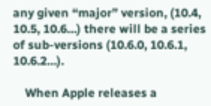any given “major” version, (10.4, 10.5, 10.6…) there will be a series of sub-versions (10.6.0, 10.6.1, 10.6.2…).

    When Apple releases a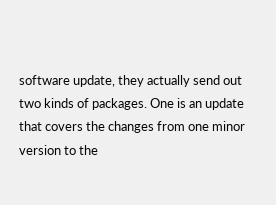software update, they actually send out two kinds of packages. One is an update that covers the changes from one minor version to the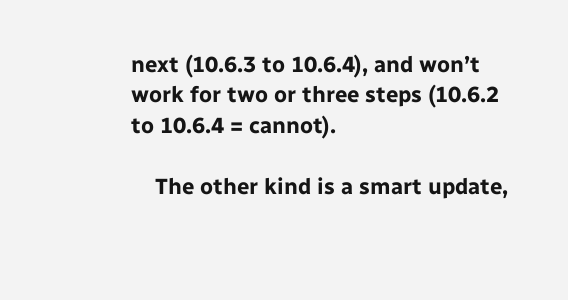next (10.6.3 to 10.6.4), and won’t work for two or three steps (10.6.2 to 10.6.4 = cannot).

    The other kind is a smart update,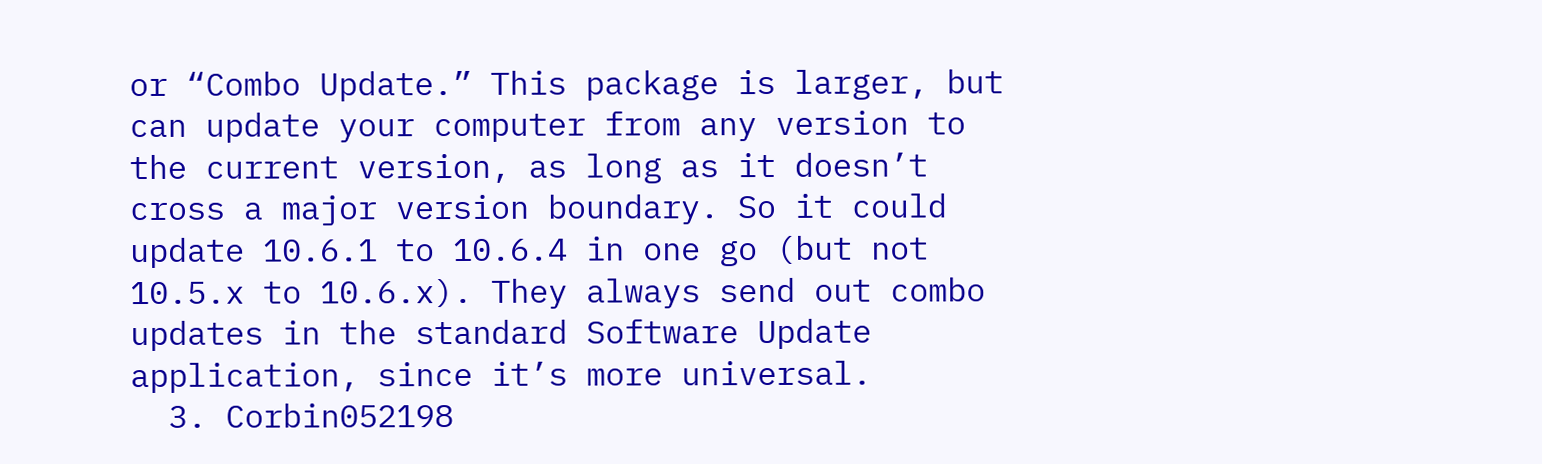or “Combo Update.” This package is larger, but can update your computer from any version to the current version, as long as it doesn’t cross a major version boundary. So it could update 10.6.1 to 10.6.4 in one go (but not 10.5.x to 10.6.x). They always send out combo updates in the standard Software Update application, since it’s more universal.
  3. Corbin052198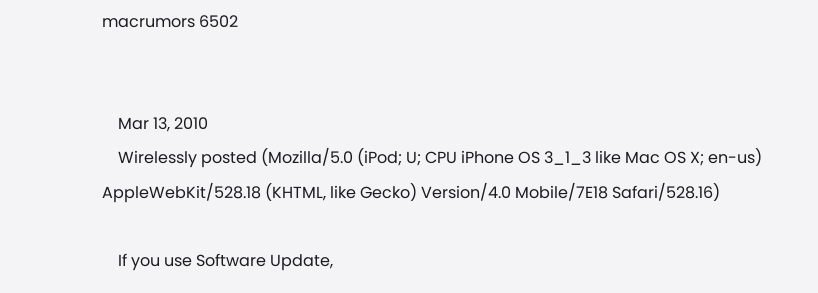macrumors 6502


    Mar 13, 2010
    Wirelessly posted (Mozilla/5.0 (iPod; U; CPU iPhone OS 3_1_3 like Mac OS X; en-us) AppleWebKit/528.18 (KHTML, like Gecko) Version/4.0 Mobile/7E18 Safari/528.16)

    If you use Software Update,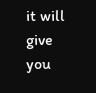it will give you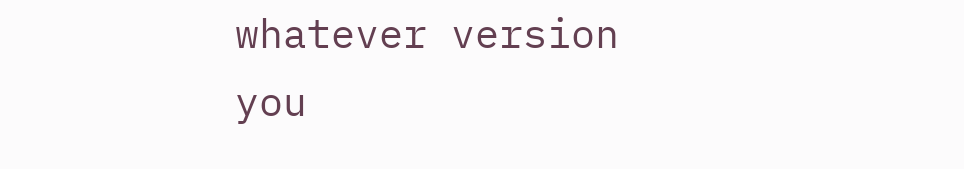whatever version you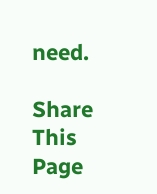need.

Share This Page